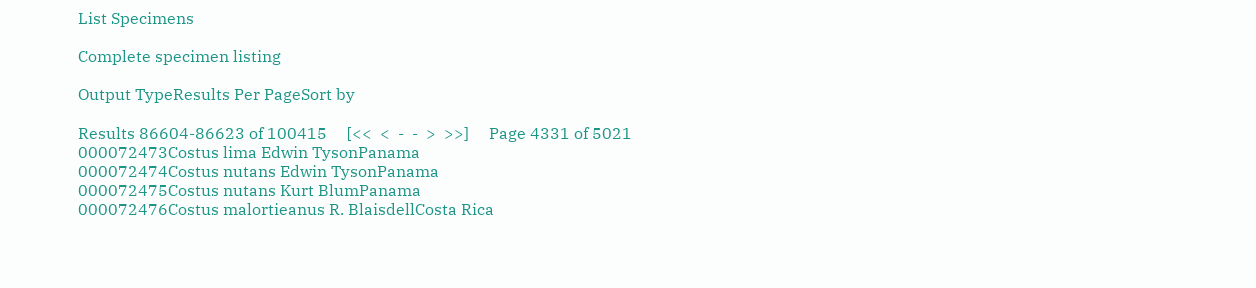List Specimens

Complete specimen listing

Output TypeResults Per PageSort by

Results 86604-86623 of 100415     [<<  <  -  -  >  >>]     Page 4331 of 5021
000072473Costus lima Edwin TysonPanama
000072474Costus nutans Edwin TysonPanama
000072475Costus nutans Kurt BlumPanama
000072476Costus malortieanus R. BlaisdellCosta Rica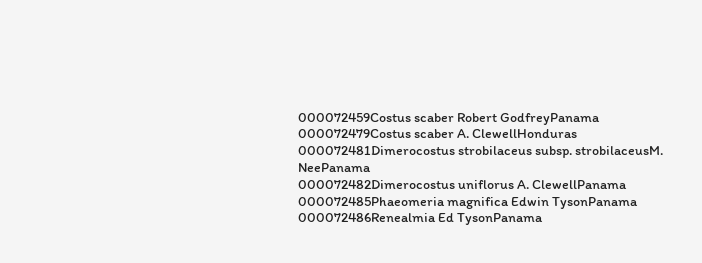000072459Costus scaber Robert GodfreyPanama
000072479Costus scaber A. ClewellHonduras
000072481Dimerocostus strobilaceus subsp. strobilaceusM. NeePanama
000072482Dimerocostus uniflorus A. ClewellPanama
000072485Phaeomeria magnifica Edwin TysonPanama
000072486Renealmia Ed TysonPanama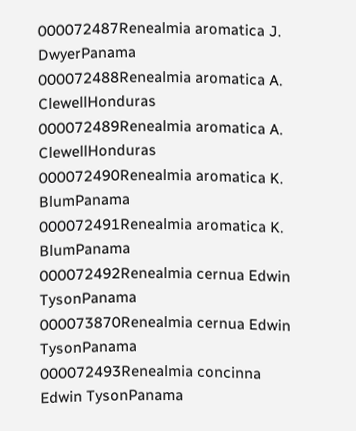000072487Renealmia aromatica J. DwyerPanama
000072488Renealmia aromatica A. ClewellHonduras
000072489Renealmia aromatica A. ClewellHonduras
000072490Renealmia aromatica K. BlumPanama
000072491Renealmia aromatica K. BlumPanama
000072492Renealmia cernua Edwin TysonPanama
000073870Renealmia cernua Edwin TysonPanama
000072493Renealmia concinna Edwin TysonPanama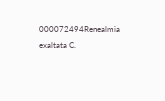000072494Renealmia exaltata C.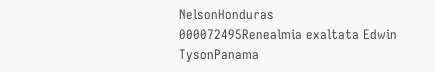NelsonHonduras
000072495Renealmia exaltata Edwin TysonPanama